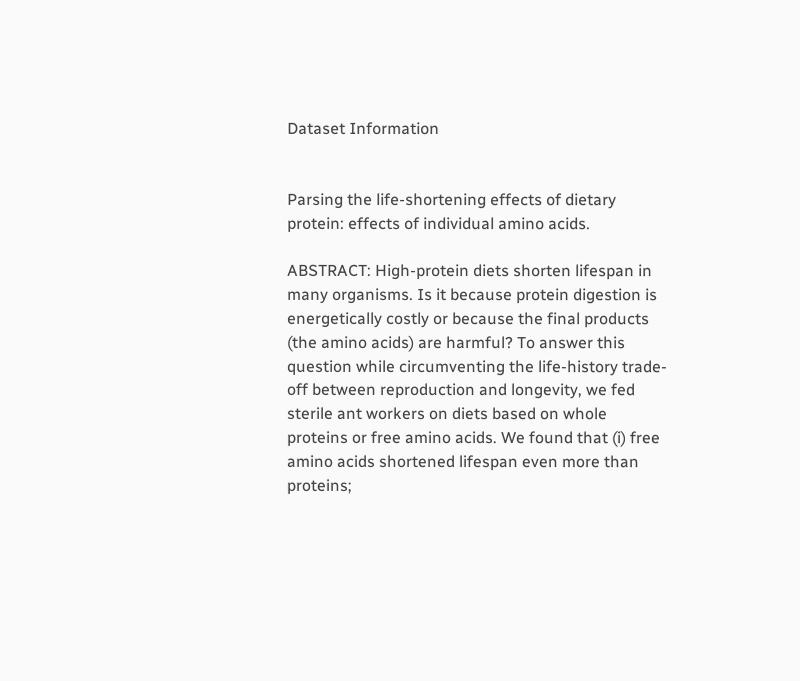Dataset Information


Parsing the life-shortening effects of dietary protein: effects of individual amino acids.

ABSTRACT: High-protein diets shorten lifespan in many organisms. Is it because protein digestion is energetically costly or because the final products (the amino acids) are harmful? To answer this question while circumventing the life-history trade-off between reproduction and longevity, we fed sterile ant workers on diets based on whole proteins or free amino acids. We found that (i) free amino acids shortened lifespan even more than proteins;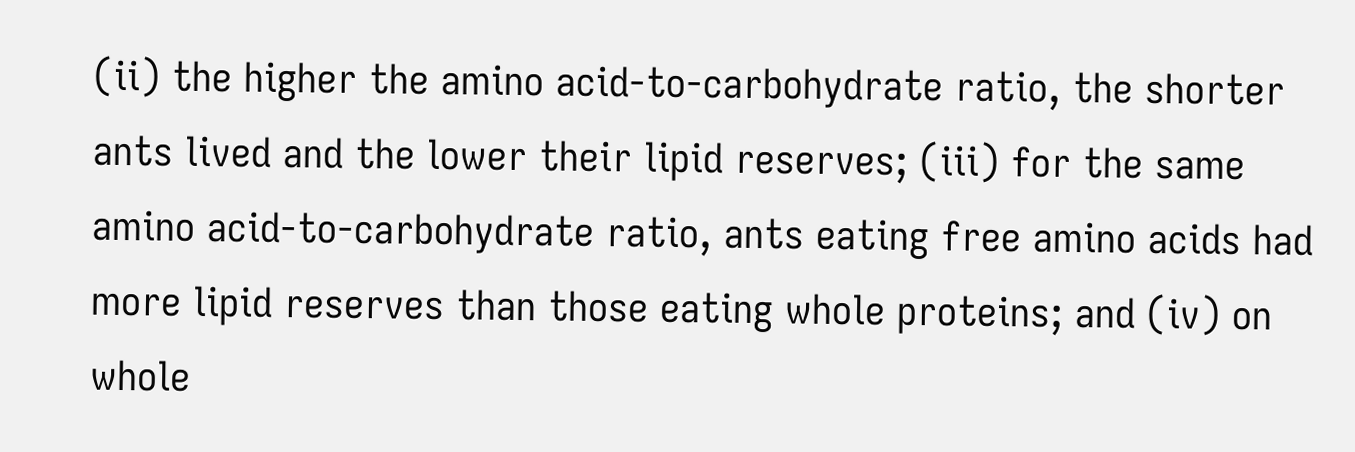(ii) the higher the amino acid-to-carbohydrate ratio, the shorter ants lived and the lower their lipid reserves; (iii) for the same amino acid-to-carbohydrate ratio, ants eating free amino acids had more lipid reserves than those eating whole proteins; and (iv) on whole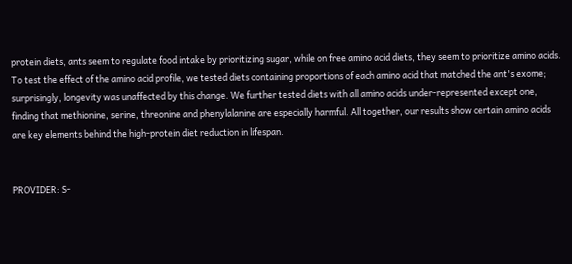protein diets, ants seem to regulate food intake by prioritizing sugar, while on free amino acid diets, they seem to prioritize amino acids. To test the effect of the amino acid profile, we tested diets containing proportions of each amino acid that matched the ant's exome; surprisingly, longevity was unaffected by this change. We further tested diets with all amino acids under-represented except one, finding that methionine, serine, threonine and phenylalanine are especially harmful. All together, our results show certain amino acids are key elements behind the high-protein diet reduction in lifespan.


PROVIDER: S-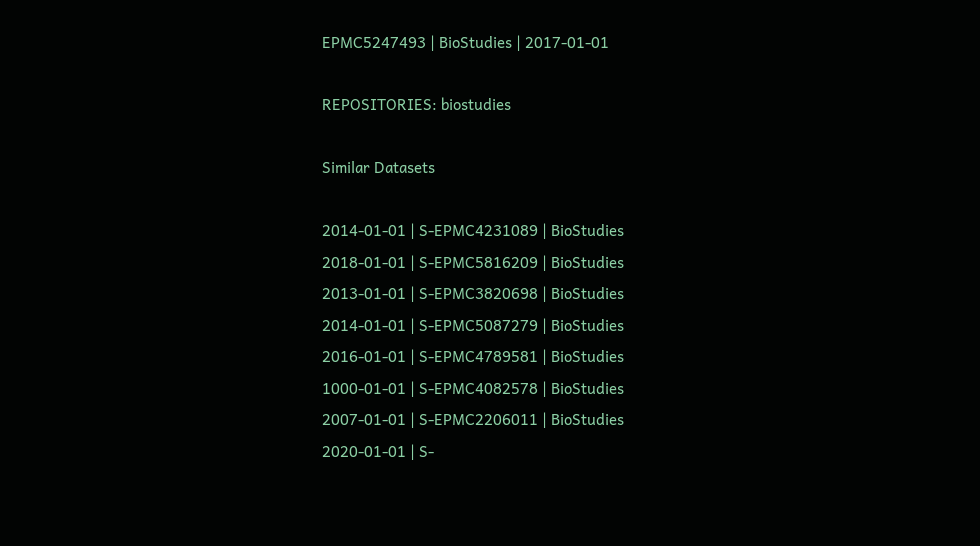EPMC5247493 | BioStudies | 2017-01-01

REPOSITORIES: biostudies

Similar Datasets

2014-01-01 | S-EPMC4231089 | BioStudies
2018-01-01 | S-EPMC5816209 | BioStudies
2013-01-01 | S-EPMC3820698 | BioStudies
2014-01-01 | S-EPMC5087279 | BioStudies
2016-01-01 | S-EPMC4789581 | BioStudies
1000-01-01 | S-EPMC4082578 | BioStudies
2007-01-01 | S-EPMC2206011 | BioStudies
2020-01-01 | S-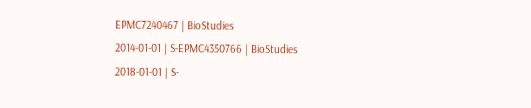EPMC7240467 | BioStudies
2014-01-01 | S-EPMC4350766 | BioStudies
2018-01-01 | S-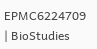EPMC6224709 | BioStudies